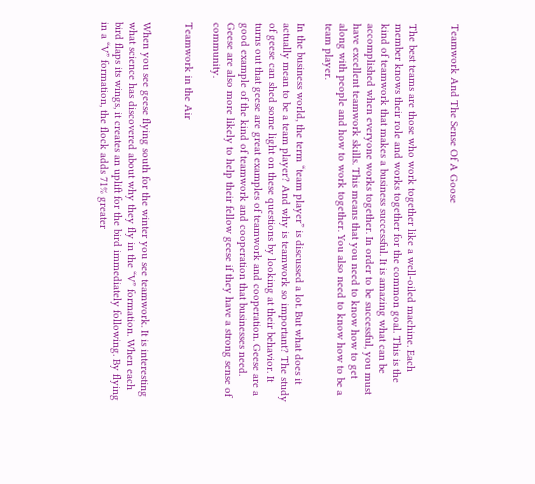Teamwork And The Sense Of A Goose


The best teams are those who work together like a well-oiled machine. Each member knows their role and works together for the common goal. This is the kind of teamwork that makes a business successful. It is amazing what can be accomplished when everyone works together. In order to be successful, you must have excellent teamwork skills. This means that you need to know how to get along with people and how to work together. You also need to know how to be a team player.

In the business world, the term “team player” is discussed a lot. But what does it actually mean to be a team player? And why is teamwork so important? The study of geese can shed some light on these questions by looking at their behavior. It turns out that geese are great examples of teamwork and cooperation. Geese are a good example of the kind of teamwork and cooperation that businesses need. Geese are also more likely to help their fellow geese if they have a strong sense of community.

Teamwork in the Air


When you see geese flying south for the winter you see teamwork. It is interesting what science has discovered about why they fly in the “V” formation. When each bird flaps its wings, it creates an uplift for the bird immediately following. By flying in a “V” formation, the flock adds 71% greater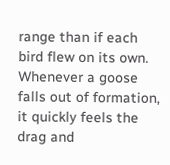range than if each bird flew on its own. Whenever a goose falls out of formation, it quickly feels the drag and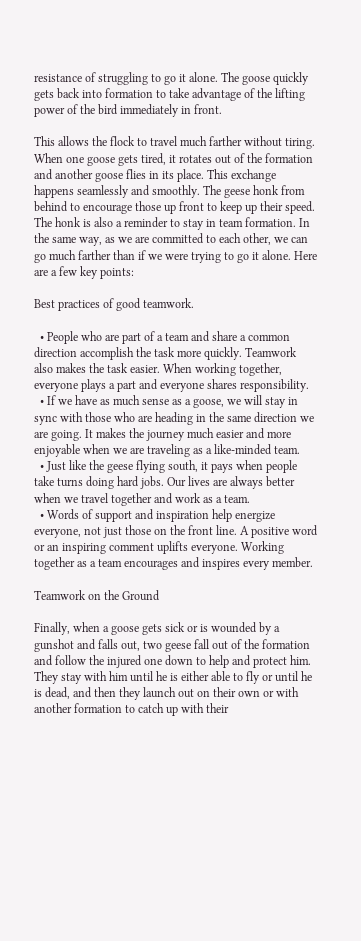resistance of struggling to go it alone. The goose quickly gets back into formation to take advantage of the lifting power of the bird immediately in front.

This allows the flock to travel much farther without tiring. When one goose gets tired, it rotates out of the formation and another goose flies in its place. This exchange happens seamlessly and smoothly. The geese honk from behind to encourage those up front to keep up their speed. The honk is also a reminder to stay in team formation. In the same way, as we are committed to each other, we can go much farther than if we were trying to go it alone. Here are a few key points:

Best practices of good teamwork.

  • People who are part of a team and share a common direction accomplish the task more quickly. Teamwork also makes the task easier. When working together, everyone plays a part and everyone shares responsibility.
  • If we have as much sense as a goose, we will stay in sync with those who are heading in the same direction we are going. It makes the journey much easier and more enjoyable when we are traveling as a like-minded team.
  • Just like the geese flying south, it pays when people take turns doing hard jobs. Our lives are always better when we travel together and work as a team.
  • Words of support and inspiration help energize everyone, not just those on the front line. A positive word or an inspiring comment uplifts everyone. Working together as a team encourages and inspires every member.

Teamwork on the Ground

Finally, when a goose gets sick or is wounded by a gunshot and falls out, two geese fall out of the formation and follow the injured one down to help and protect him. They stay with him until he is either able to fly or until he is dead, and then they launch out on their own or with another formation to catch up with their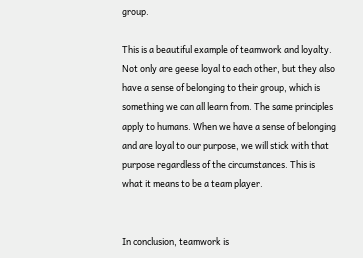group.

This is a beautiful example of teamwork and loyalty. Not only are geese loyal to each other, but they also have a sense of belonging to their group, which is something we can all learn from. The same principles apply to humans. When we have a sense of belonging and are loyal to our purpose, we will stick with that purpose regardless of the circumstances. This is what it means to be a team player.


In conclusion, teamwork is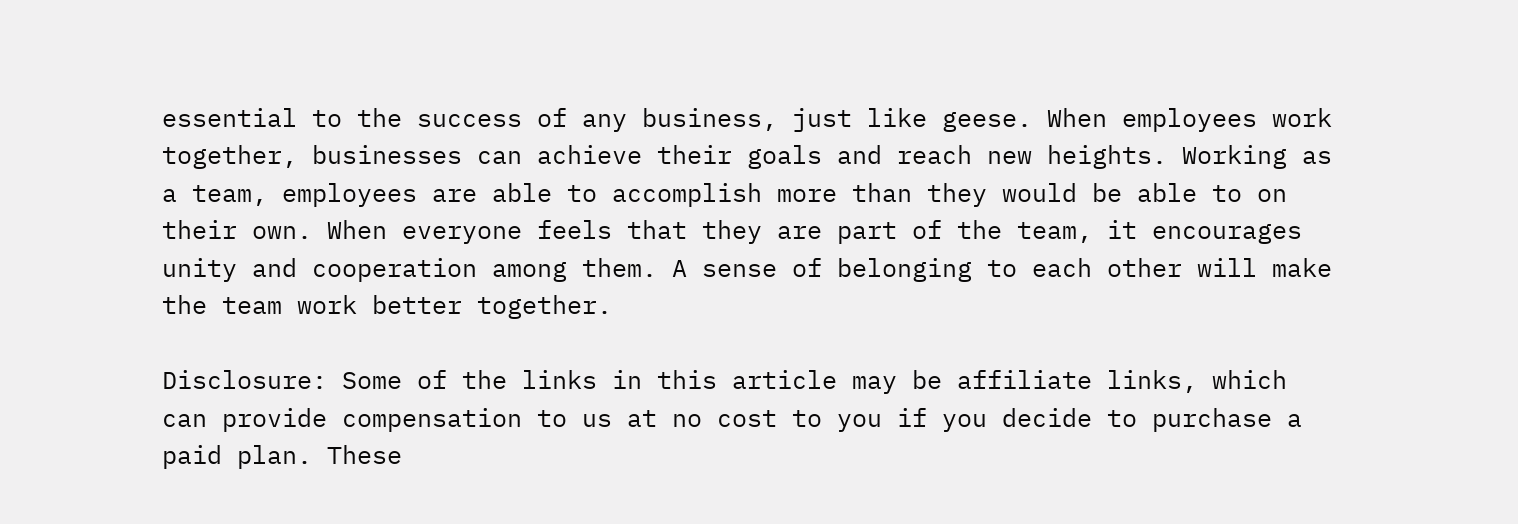essential to the success of any business, just like geese. When employees work together, businesses can achieve their goals and reach new heights. Working as a team, employees are able to accomplish more than they would be able to on their own. When everyone feels that they are part of the team, it encourages unity and cooperation among them. A sense of belonging to each other will make the team work better together.

Disclosure: Some of the links in this article may be affiliate links, which can provide compensation to us at no cost to you if you decide to purchase a paid plan. These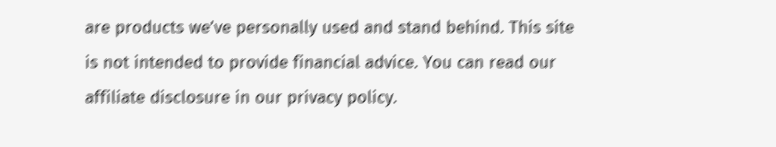are products we’ve personally used and stand behind. This site is not intended to provide financial advice. You can read our affiliate disclosure in our privacy policy.